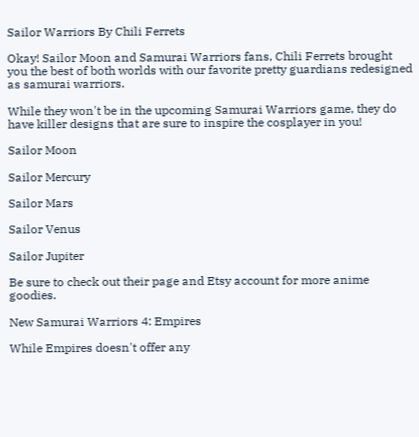Sailor Warriors By Chili Ferrets

Okay! Sailor Moon and Samurai Warriors fans, Chili Ferrets brought you the best of both worlds with our favorite pretty guardians redesigned as samurai warriors.

While they won't be in the upcoming Samurai Warriors game, they do have killer designs that are sure to inspire the cosplayer in you!

Sailor Moon

Sailor Mercury

Sailor Mars

Sailor Venus

Sailor Jupiter

Be sure to check out their page and Etsy account for more anime goodies.

New Samurai Warriors 4: Empires

While Empires doesn't offer any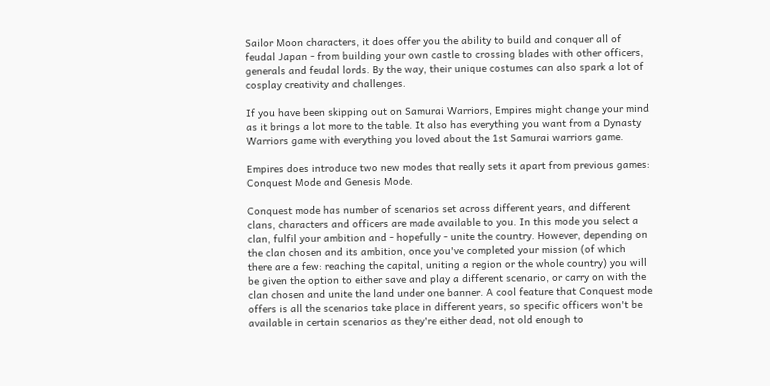Sailor Moon characters, it does offer you the ability to build and conquer all of feudal Japan - from building your own castle to crossing blades with other officers, generals and feudal lords. By the way, their unique costumes can also spark a lot of cosplay creativity and challenges.

If you have been skipping out on Samurai Warriors, Empires might change your mind as it brings a lot more to the table. It also has everything you want from a Dynasty Warriors game with everything you loved about the 1st Samurai warriors game.

Empires does introduce two new modes that really sets it apart from previous games: Conquest Mode and Genesis Mode.

Conquest mode has number of scenarios set across different years, and different clans, characters and officers are made available to you. In this mode you select a clan, fulfil your ambition and - hopefully - unite the country. However, depending on the clan chosen and its ambition, once you've completed your mission (of which there are a few: reaching the capital, uniting a region or the whole country) you will be given the option to either save and play a different scenario, or carry on with the clan chosen and unite the land under one banner. A cool feature that Conquest mode offers is all the scenarios take place in different years, so specific officers won't be available in certain scenarios as they're either dead, not old enough to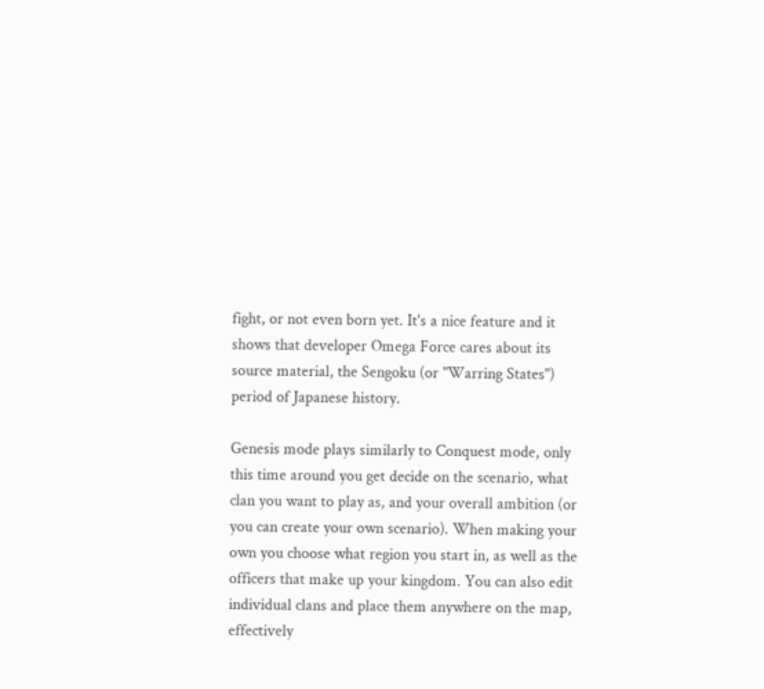fight, or not even born yet. It's a nice feature and it shows that developer Omega Force cares about its source material, the Sengoku (or "Warring States") period of Japanese history.

Genesis mode plays similarly to Conquest mode, only this time around you get decide on the scenario, what clan you want to play as, and your overall ambition (or you can create your own scenario). When making your own you choose what region you start in, as well as the officers that make up your kingdom. You can also edit individual clans and place them anywhere on the map, effectively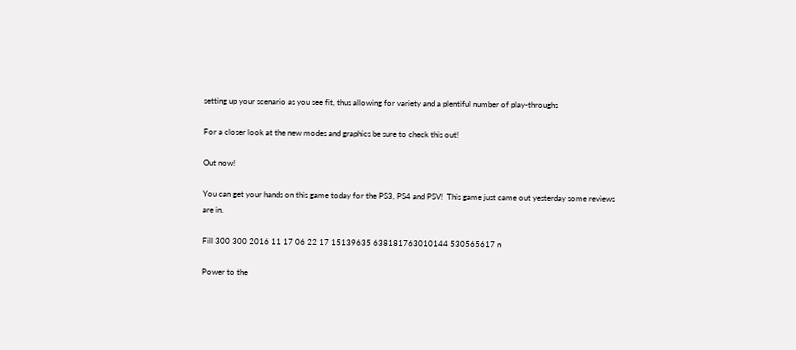setting up your scenario as you see fit, thus allowing for variety and a plentiful number of play-throughs

For a closer look at the new modes and graphics be sure to check this out!

Out now!

You can get your hands on this game today for the PS3, PS4 and PSV!  This game just came out yesterday some reviews are in.

Fill 300 300 2016 11 17 06 22 17 15139635 638181763010144 530565617 n

Power to the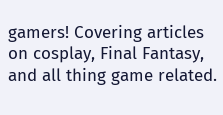gamers! Covering articles on cosplay, Final Fantasy, and all thing game related.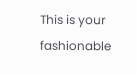This is your fashionable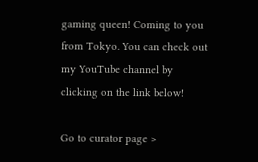gaming queen! Coming to you from Tokyo. You can check out my YouTube channel by clicking on the link below!

Go to curator page >